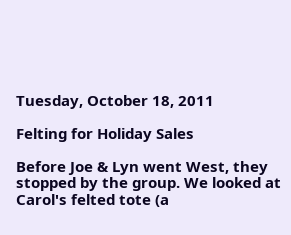Tuesday, October 18, 2011

Felting for Holiday Sales

Before Joe & Lyn went West, they stopped by the group. We looked at Carol's felted tote (a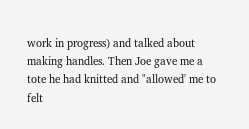work in progress) and talked about making handles. Then Joe gave me a tote he had knitted and "allowed' me to felt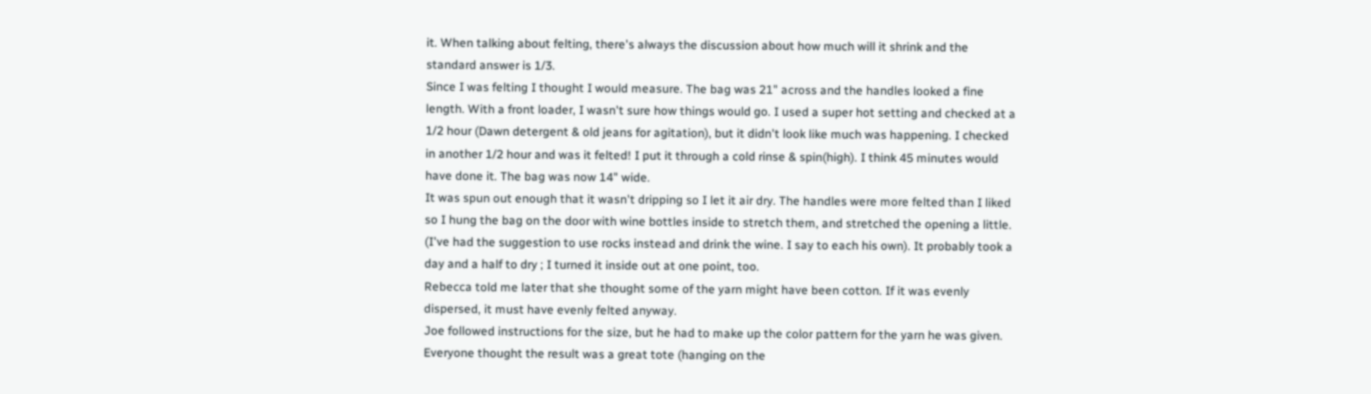it. When talking about felting, there's always the discussion about how much will it shrink and the standard answer is 1/3.
Since I was felting I thought I would measure. The bag was 21" across and the handles looked a fine length. With a front loader, I wasn't sure how things would go. I used a super hot setting and checked at a 1/2 hour (Dawn detergent & old jeans for agitation), but it didn't look like much was happening. I checked in another 1/2 hour and was it felted! I put it through a cold rinse & spin(high). I think 45 minutes would have done it. The bag was now 14" wide.
It was spun out enough that it wasn't dripping so I let it air dry. The handles were more felted than I liked so I hung the bag on the door with wine bottles inside to stretch them, and stretched the opening a little. (I've had the suggestion to use rocks instead and drink the wine. I say to each his own). It probably took a day and a half to dry ; I turned it inside out at one point, too.
Rebecca told me later that she thought some of the yarn might have been cotton. If it was evenly dispersed, it must have evenly felted anyway.
Joe followed instructions for the size, but he had to make up the color pattern for the yarn he was given. Everyone thought the result was a great tote (hanging on the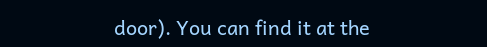door). You can find it at the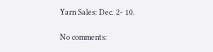Yarn Sales: Dec. 2- 10.

No comments: